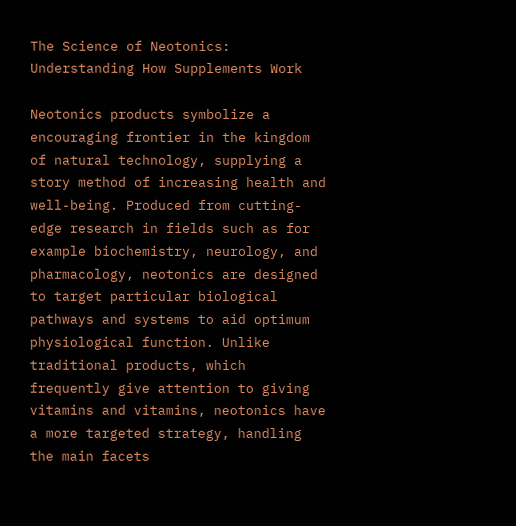The Science of Neotonics: Understanding How Supplements Work

Neotonics products symbolize a encouraging frontier in the kingdom of natural technology, supplying a story method of increasing health and well-being. Produced from cutting-edge research in fields such as for example biochemistry, neurology, and pharmacology, neotonics are designed to target particular biological pathways and systems to aid optimum physiological function. Unlike traditional products, which frequently give attention to giving vitamins and vitamins, neotonics have a more targeted strategy, handling the main facets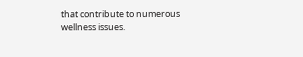that contribute to numerous wellness issues.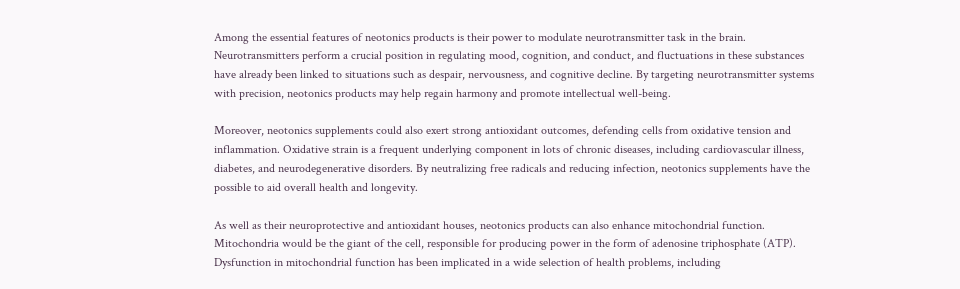Among the essential features of neotonics products is their power to modulate neurotransmitter task in the brain. Neurotransmitters perform a crucial position in regulating mood, cognition, and conduct, and fluctuations in these substances have already been linked to situations such as despair, nervousness, and cognitive decline. By targeting neurotransmitter systems with precision, neotonics products may help regain harmony and promote intellectual well-being.

Moreover, neotonics supplements could also exert strong antioxidant outcomes, defending cells from oxidative tension and inflammation. Oxidative strain is a frequent underlying component in lots of chronic diseases, including cardiovascular illness, diabetes, and neurodegenerative disorders. By neutralizing free radicals and reducing infection, neotonics supplements have the possible to aid overall health and longevity.

As well as their neuroprotective and antioxidant houses, neotonics products can also enhance mitochondrial function. Mitochondria would be the giant of the cell, responsible for producing power in the form of adenosine triphosphate (ATP). Dysfunction in mitochondrial function has been implicated in a wide selection of health problems, including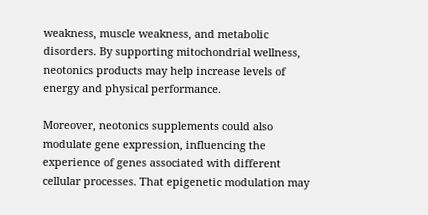weakness, muscle weakness, and metabolic disorders. By supporting mitochondrial wellness, neotonics products may help increase levels of energy and physical performance.

Moreover, neotonics supplements could also modulate gene expression, influencing the experience of genes associated with different cellular processes. That epigenetic modulation may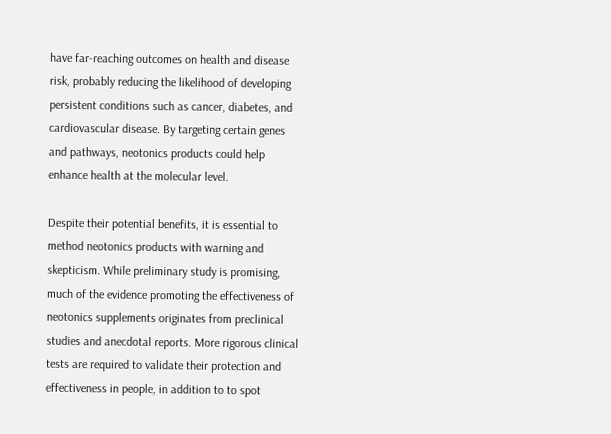have far-reaching outcomes on health and disease risk, probably reducing the likelihood of developing persistent conditions such as cancer, diabetes, and cardiovascular disease. By targeting certain genes and pathways, neotonics products could help enhance health at the molecular level.

Despite their potential benefits, it is essential to method neotonics products with warning and skepticism. While preliminary study is promising, much of the evidence promoting the effectiveness of neotonics supplements originates from preclinical studies and anecdotal reports. More rigorous clinical tests are required to validate their protection and effectiveness in people, in addition to to spot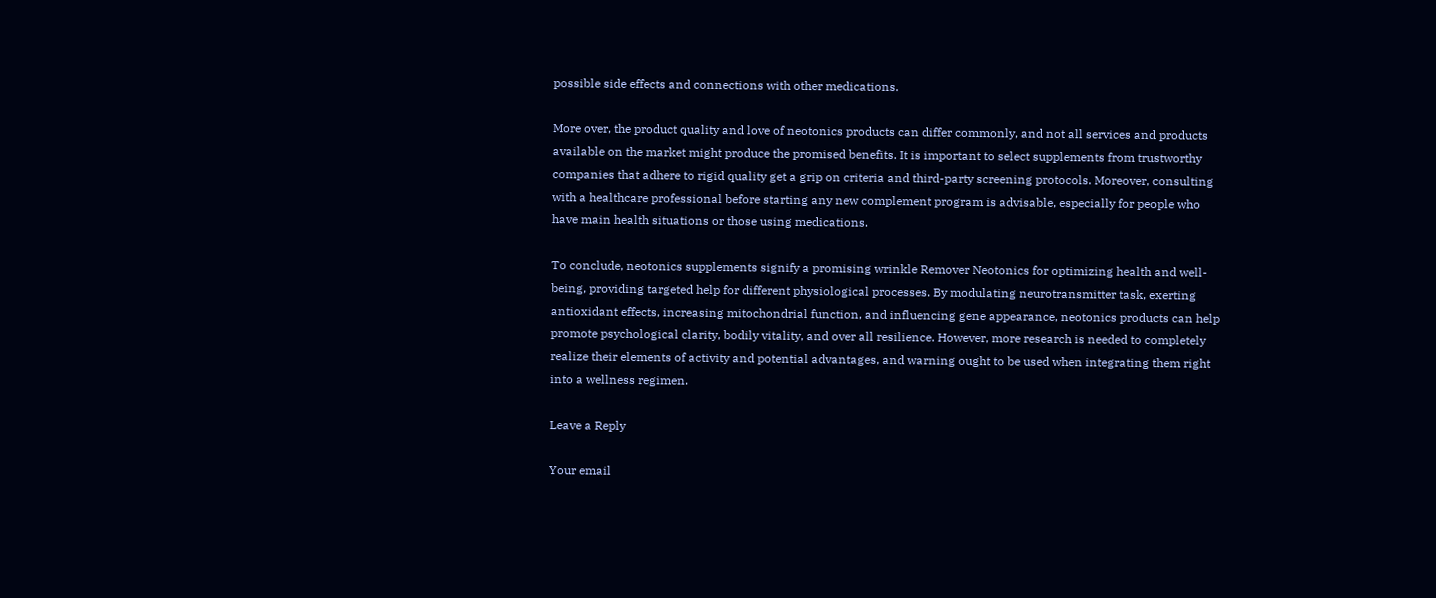possible side effects and connections with other medications.

More over, the product quality and love of neotonics products can differ commonly, and not all services and products available on the market might produce the promised benefits. It is important to select supplements from trustworthy companies that adhere to rigid quality get a grip on criteria and third-party screening protocols. Moreover, consulting with a healthcare professional before starting any new complement program is advisable, especially for people who have main health situations or those using medications.

To conclude, neotonics supplements signify a promising wrinkle Remover Neotonics for optimizing health and well-being, providing targeted help for different physiological processes. By modulating neurotransmitter task, exerting antioxidant effects, increasing mitochondrial function, and influencing gene appearance, neotonics products can help promote psychological clarity, bodily vitality, and over all resilience. However, more research is needed to completely realize their elements of activity and potential advantages, and warning ought to be used when integrating them right into a wellness regimen.

Leave a Reply

Your email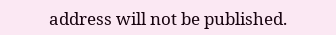address will not be published.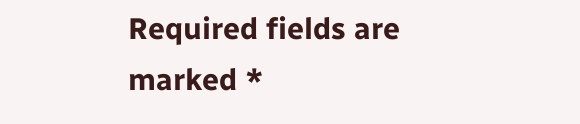Required fields are marked *